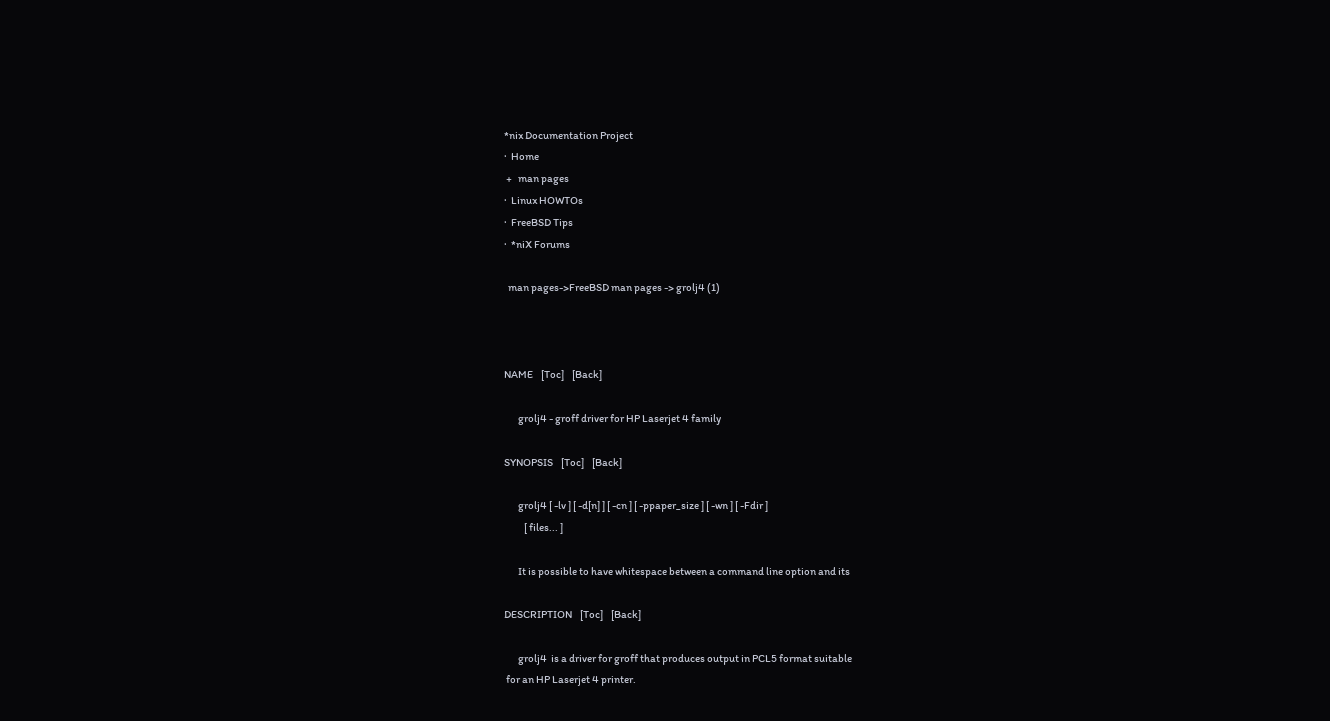*nix Documentation Project
·  Home
 +   man pages
·  Linux HOWTOs
·  FreeBSD Tips
·  *niX Forums

  man pages->FreeBSD man pages -> grolj4 (1)



NAME    [Toc]    [Back]

       grolj4 - groff driver for HP Laserjet 4 family

SYNOPSIS    [Toc]    [Back]

       grolj4 [ -lv ] [ -d[n] ] [ -cn ] [ -ppaper_size ] [ -wn ] [ -Fdir ]
          [ files... ]

       It is possible to have whitespace between a command line option and its

DESCRIPTION    [Toc]    [Back]

       grolj4  is a driver for groff that produces output in PCL5 format suitable
 for an HP Laserjet 4 printer.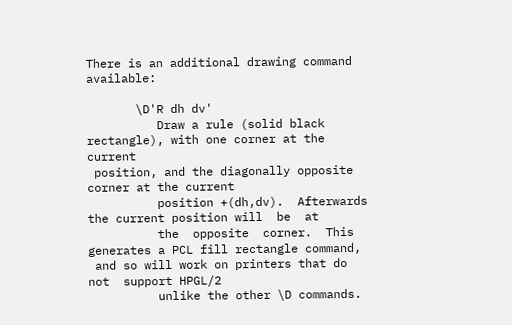There is an additional drawing command available:

       \D'R dh dv'
          Draw a rule (solid black rectangle), with one corner at the current
 position, and the diagonally opposite corner at the current
          position +(dh,dv).  Afterwards the current position will  be  at
          the  opposite  corner.  This generates a PCL fill rectangle command,
 and so will work on printers that do  not  support HPGL/2
          unlike the other \D commands.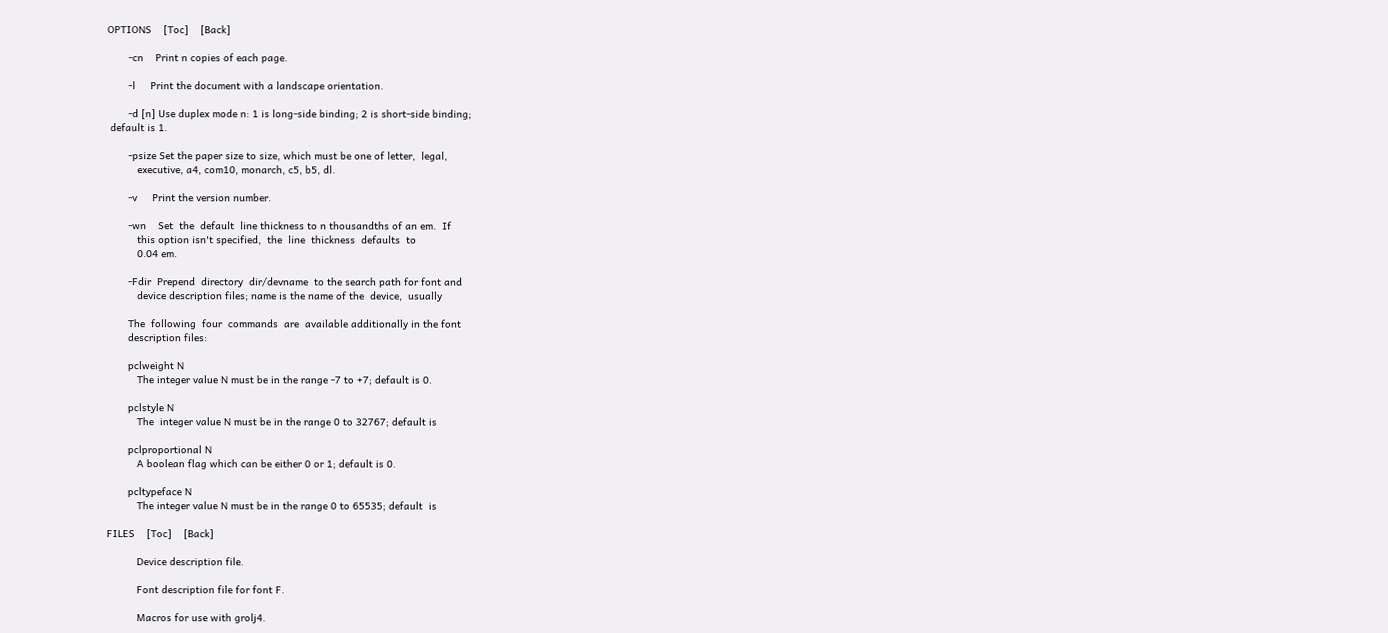OPTIONS    [Toc]    [Back]

       -cn    Print n copies of each page.

       -l     Print the document with a landscape orientation.

       -d [n] Use duplex mode n: 1 is long-side binding; 2 is short-side binding;
 default is 1.

       -psize Set the paper size to size, which must be one of letter,  legal,
          executive, a4, com10, monarch, c5, b5, dl.

       -v     Print the version number.

       -wn    Set  the  default  line thickness to n thousandths of an em.  If
          this option isn't specified,  the  line  thickness  defaults  to
          0.04 em.

       -Fdir  Prepend  directory  dir/devname  to the search path for font and
          device description files; name is the name of the  device,  usually

       The  following  four  commands  are  available additionally in the font
       description files:

       pclweight N
          The integer value N must be in the range -7 to +7; default is 0.

       pclstyle N
          The  integer value N must be in the range 0 to 32767; default is

       pclproportional N
          A boolean flag which can be either 0 or 1; default is 0.

       pcltypeface N
          The integer value N must be in the range 0 to 65535; default  is

FILES    [Toc]    [Back]

          Device description file.

          Font description file for font F.

          Macros for use with grolj4.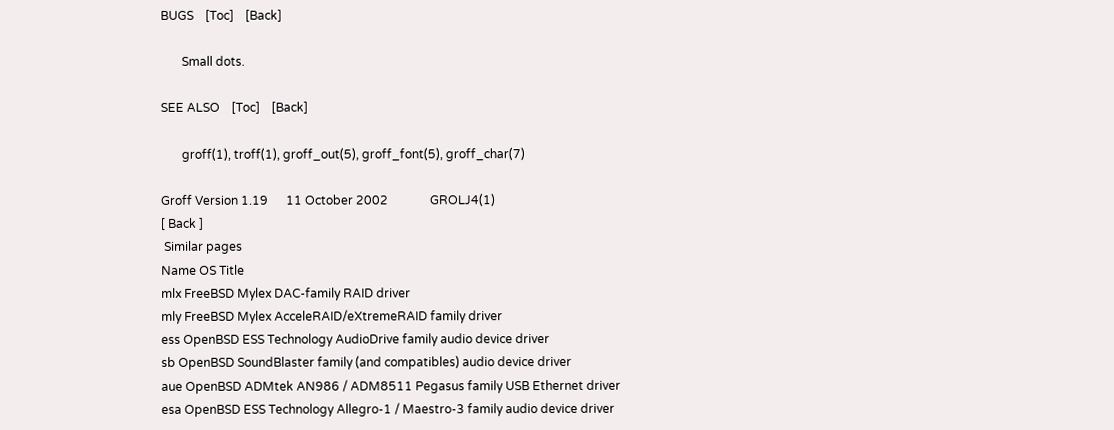BUGS    [Toc]    [Back]

       Small dots.

SEE ALSO    [Toc]    [Back]

       groff(1), troff(1), groff_out(5), groff_font(5), groff_char(7)

Groff Version 1.19      11 October 2002              GROLJ4(1)
[ Back ]
 Similar pages
Name OS Title
mlx FreeBSD Mylex DAC-family RAID driver
mly FreeBSD Mylex AcceleRAID/eXtremeRAID family driver
ess OpenBSD ESS Technology AudioDrive family audio device driver
sb OpenBSD SoundBlaster family (and compatibles) audio device driver
aue OpenBSD ADMtek AN986 / ADM8511 Pegasus family USB Ethernet driver
esa OpenBSD ESS Technology Allegro-1 / Maestro-3 family audio device driver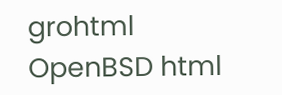grohtml OpenBSD html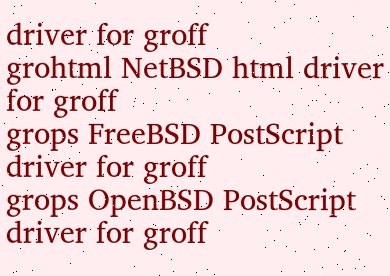driver for groff
grohtml NetBSD html driver for groff
grops FreeBSD PostScript driver for groff
grops OpenBSD PostScript driver for groff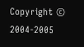Copyright © 2004-2005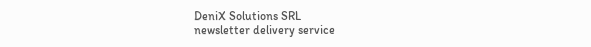DeniX Solutions SRL
newsletter delivery service